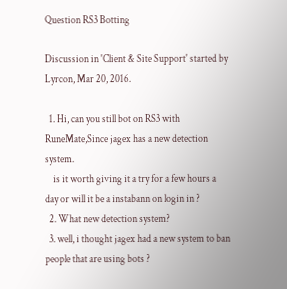Question RS3 Botting

Discussion in 'Client & Site Support' started by Lyrcon, Mar 20, 2016.

  1. Hi, can you still bot on RS3 with RuneMate,Since jagex has a new detection system.
    is it worth giving it a try for a few hours a day or will it be a instabann on login in ?
  2. What new detection system?
  3. well, i thought jagex had a new system to ban people that are using bots ?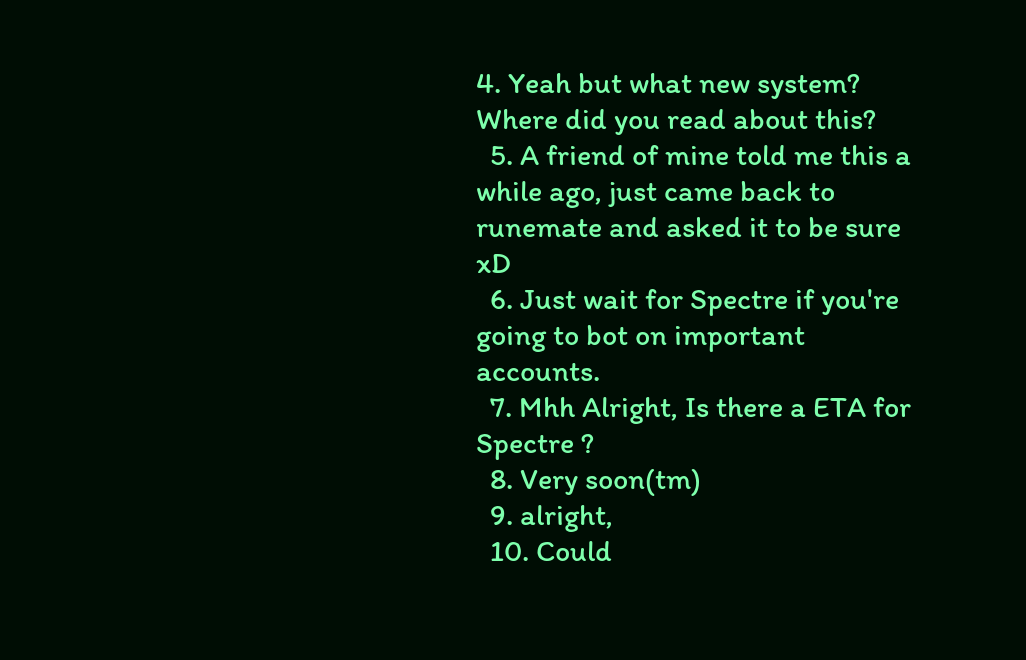4. Yeah but what new system? Where did you read about this?
  5. A friend of mine told me this a while ago, just came back to runemate and asked it to be sure xD
  6. Just wait for Spectre if you're going to bot on important accounts.
  7. Mhh Alright, Is there a ETA for Spectre ?
  8. Very soon(tm)
  9. alright,
  10. Could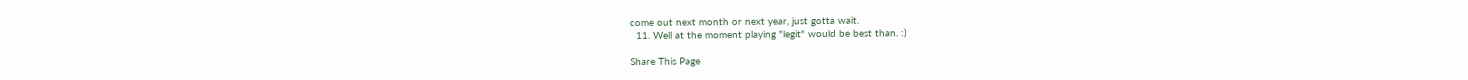come out next month or next year, just gotta wait.
  11. Well at the moment playing "legit" would be best than. :)

Share This Page